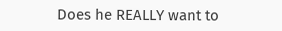Does he REALLY want to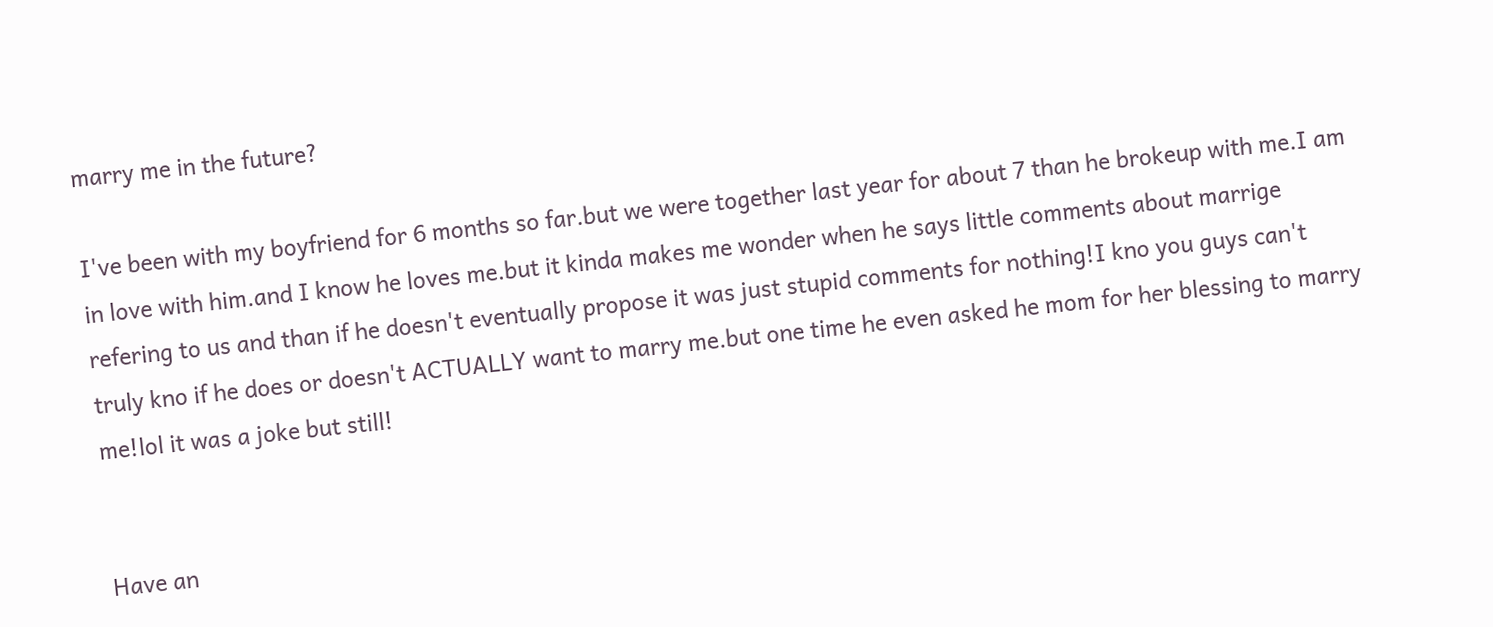marry me in the future?

I've been with my boyfriend for 6 months so far.but we were together last year for about 7 than he brokeup with me.I am in love with him.and I know he loves me.but it kinda makes me wonder when he says little comments about marrige refering to us and than if he doesn't eventually propose it was just stupid comments for nothing!I kno you guys can't truly kno if he does or doesn't ACTUALLY want to marry me.but one time he even asked he mom for her blessing to marry me!lol it was a joke but still!


Have an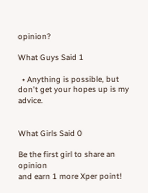opinion?

What Guys Said 1

  • Anything is possible, but don't get your hopes up is my advice.


What Girls Said 0

Be the first girl to share an opinion
and earn 1 more Xper point!